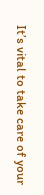It’s vital to take care of your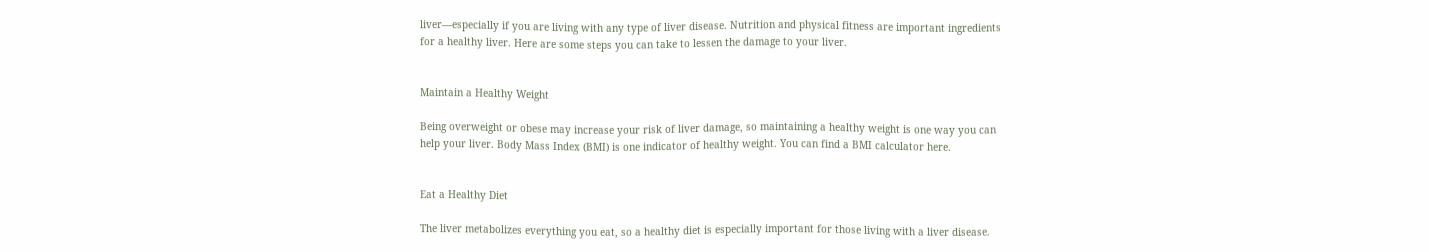liver—especially if you are living with any type of liver disease. Nutrition and physical fitness are important ingredients for a healthy liver. Here are some steps you can take to lessen the damage to your liver.


Maintain a Healthy Weight

Being overweight or obese may increase your risk of liver damage, so maintaining a healthy weight is one way you can help your liver. Body Mass Index (BMI) is one indicator of healthy weight. You can find a BMI calculator here.


Eat a Healthy Diet

The liver metabolizes everything you eat, so a healthy diet is especially important for those living with a liver disease.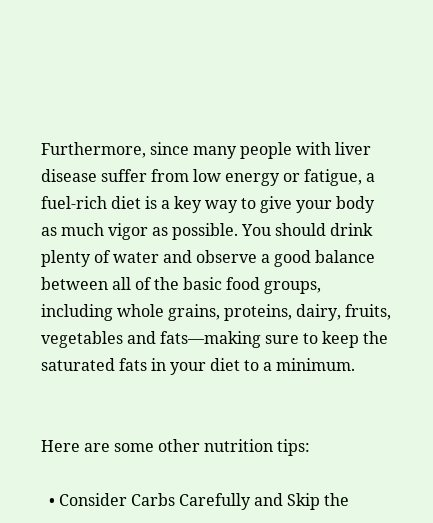Furthermore, since many people with liver disease suffer from low energy or fatigue, a fuel-rich diet is a key way to give your body as much vigor as possible. You should drink plenty of water and observe a good balance between all of the basic food groups, including whole grains, proteins, dairy, fruits, vegetables and fats—making sure to keep the saturated fats in your diet to a minimum.


Here are some other nutrition tips:

  • Consider Carbs Carefully and Skip the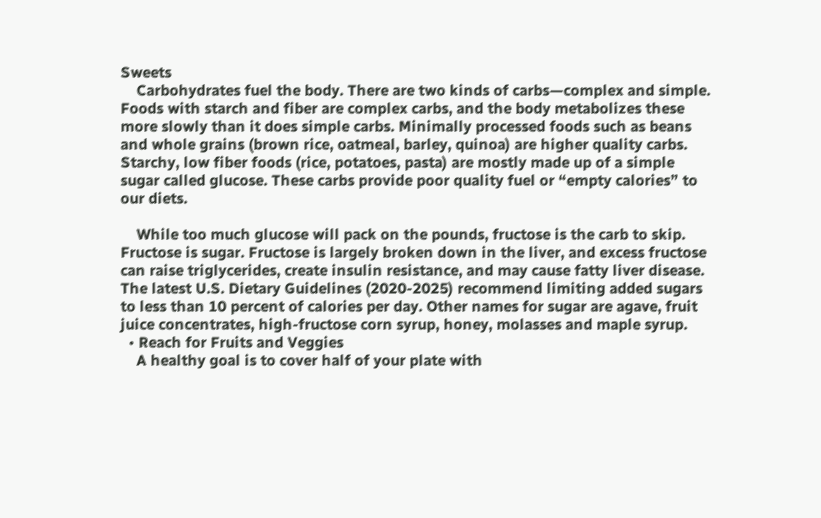Sweets
    Carbohydrates fuel the body. There are two kinds of carbs—complex and simple. Foods with starch and fiber are complex carbs, and the body metabolizes these more slowly than it does simple carbs. Minimally processed foods such as beans and whole grains (brown rice, oatmeal, barley, quinoa) are higher quality carbs. Starchy, low fiber foods (rice, potatoes, pasta) are mostly made up of a simple sugar called glucose. These carbs provide poor quality fuel or “empty calories” to our diets.

    While too much glucose will pack on the pounds, fructose is the carb to skip. Fructose is sugar. Fructose is largely broken down in the liver, and excess fructose can raise triglycerides, create insulin resistance, and may cause fatty liver disease. The latest U.S. Dietary Guidelines (2020-2025) recommend limiting added sugars to less than 10 percent of calories per day. Other names for sugar are agave, fruit juice concentrates, high-fructose corn syrup, honey, molasses and maple syrup.
  • Reach for Fruits and Veggies
    A healthy goal is to cover half of your plate with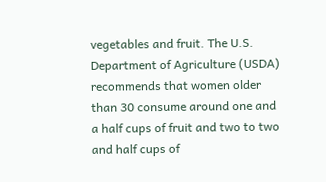vegetables and fruit. The U.S. Department of Agriculture (USDA) recommends that women older than 30 consume around one and a half cups of fruit and two to two and half cups of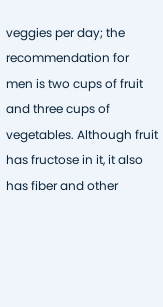veggies per day; the recommendation for men is two cups of fruit and three cups of vegetables. Although fruit has fructose in it, it also has fiber and other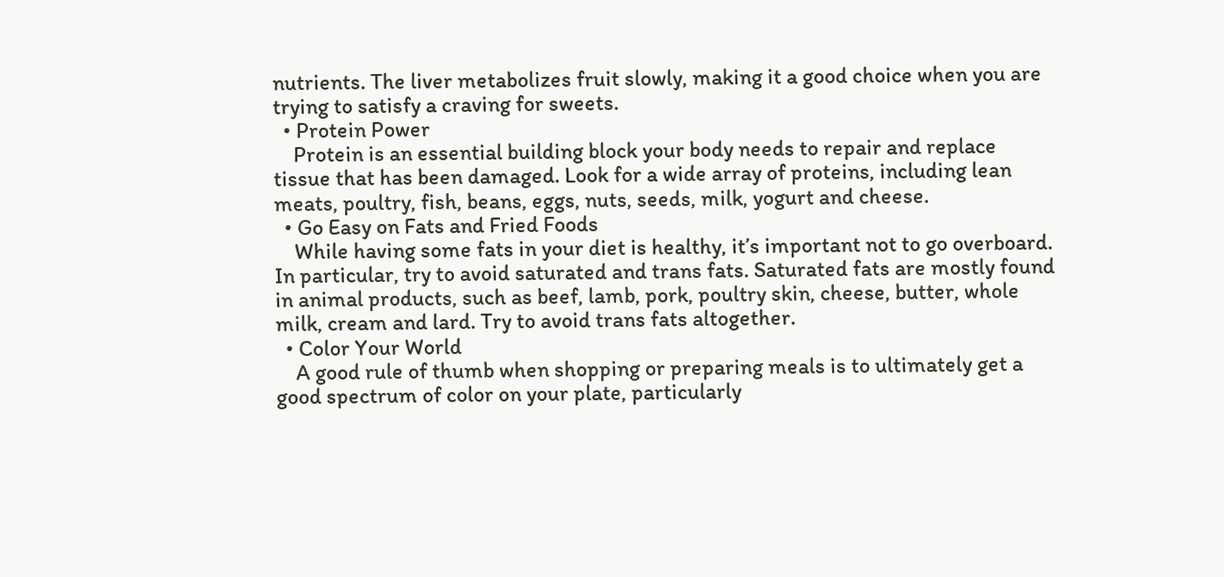nutrients. The liver metabolizes fruit slowly, making it a good choice when you are trying to satisfy a craving for sweets.
  • Protein Power
    Protein is an essential building block your body needs to repair and replace tissue that has been damaged. Look for a wide array of proteins, including lean meats, poultry, fish, beans, eggs, nuts, seeds, milk, yogurt and cheese.
  • Go Easy on Fats and Fried Foods
    While having some fats in your diet is healthy, it’s important not to go overboard. In particular, try to avoid saturated and trans fats. Saturated fats are mostly found in animal products, such as beef, lamb, pork, poultry skin, cheese, butter, whole milk, cream and lard. Try to avoid trans fats altogether.
  • Color Your World
    A good rule of thumb when shopping or preparing meals is to ultimately get a good spectrum of color on your plate, particularly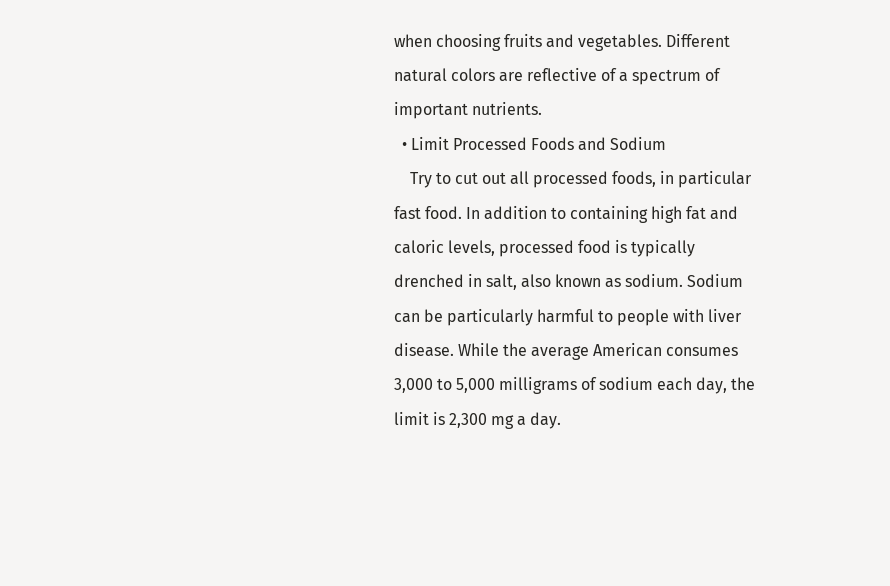when choosing fruits and vegetables. Different natural colors are reflective of a spectrum of important nutrients.
  • Limit Processed Foods and Sodium
    Try to cut out all processed foods, in particular fast food. In addition to containing high fat and caloric levels, processed food is typically drenched in salt, also known as sodium. Sodium can be particularly harmful to people with liver disease. While the average American consumes 3,000 to 5,000 milligrams of sodium each day, the limit is 2,300 mg a day.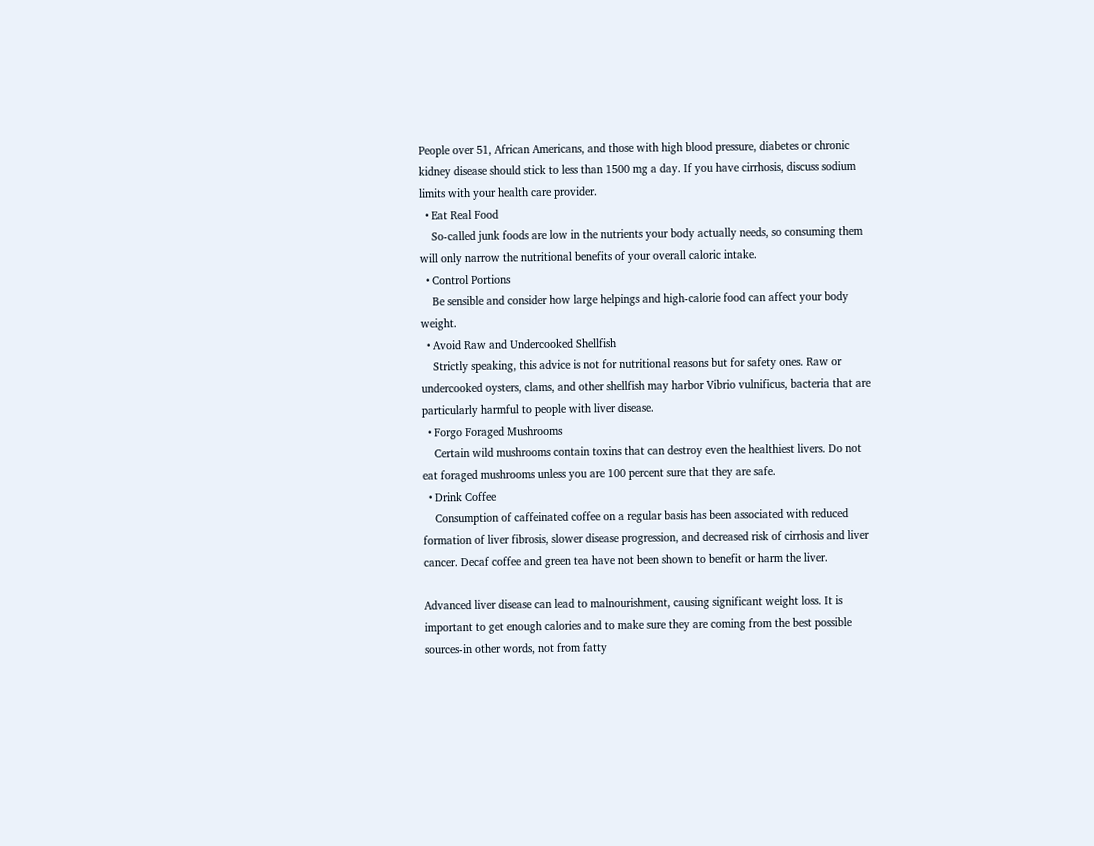People over 51, African Americans, and those with high blood pressure, diabetes or chronic kidney disease should stick to less than 1500 mg a day. If you have cirrhosis, discuss sodium limits with your health care provider.
  • Eat Real Food
    So-called junk foods are low in the nutrients your body actually needs, so consuming them will only narrow the nutritional benefits of your overall caloric intake.
  • Control Portions
    Be sensible and consider how large helpings and high-calorie food can affect your body weight.
  • Avoid Raw and Undercooked Shellfish
    Strictly speaking, this advice is not for nutritional reasons but for safety ones. Raw or undercooked oysters, clams, and other shellfish may harbor Vibrio vulnificus, bacteria that are particularly harmful to people with liver disease.
  • Forgo Foraged Mushrooms
    Certain wild mushrooms contain toxins that can destroy even the healthiest livers. Do not eat foraged mushrooms unless you are 100 percent sure that they are safe.
  • Drink Coffee
    Consumption of caffeinated coffee on a regular basis has been associated with reduced formation of liver fibrosis, slower disease progression, and decreased risk of cirrhosis and liver cancer. Decaf coffee and green tea have not been shown to benefit or harm the liver.

Advanced liver disease can lead to malnourishment, causing significant weight loss. It is important to get enough calories and to make sure they are coming from the best possible sources-in other words, not from fatty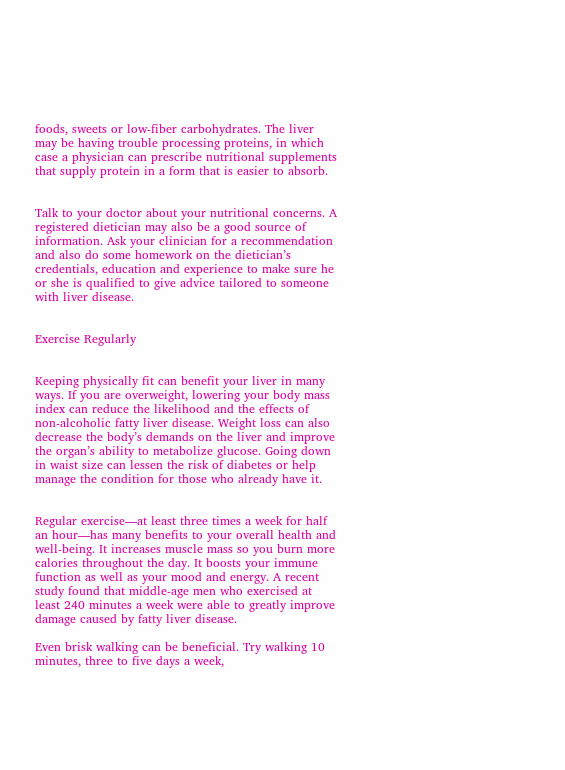foods, sweets or low-fiber carbohydrates. The liver may be having trouble processing proteins, in which case a physician can prescribe nutritional supplements that supply protein in a form that is easier to absorb.


Talk to your doctor about your nutritional concerns. A registered dietician may also be a good source of information. Ask your clinician for a recommendation and also do some homework on the dietician’s credentials, education and experience to make sure he or she is qualified to give advice tailored to someone with liver disease.


Exercise Regularly


Keeping physically fit can benefit your liver in many ways. If you are overweight, lowering your body mass index can reduce the likelihood and the effects of non-alcoholic fatty liver disease. Weight loss can also decrease the body’s demands on the liver and improve the organ’s ability to metabolize glucose. Going down in waist size can lessen the risk of diabetes or help manage the condition for those who already have it.


Regular exercise—at least three times a week for half an hour—has many benefits to your overall health and well-being. It increases muscle mass so you burn more calories throughout the day. It boosts your immune function as well as your mood and energy. A recent study found that middle-age men who exercised at least 240 minutes a week were able to greatly improve damage caused by fatty liver disease.

Even brisk walking can be beneficial. Try walking 10 minutes, three to five days a week,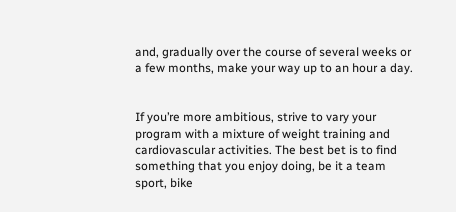and, gradually over the course of several weeks or a few months, make your way up to an hour a day.


If you’re more ambitious, strive to vary your program with a mixture of weight training and cardiovascular activities. The best bet is to find something that you enjoy doing, be it a team sport, bike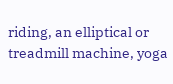riding, an elliptical or treadmill machine, yoga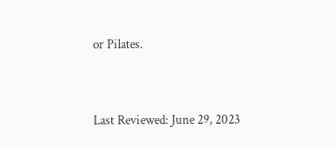or Pilates.


Last Reviewed: June 29, 2023